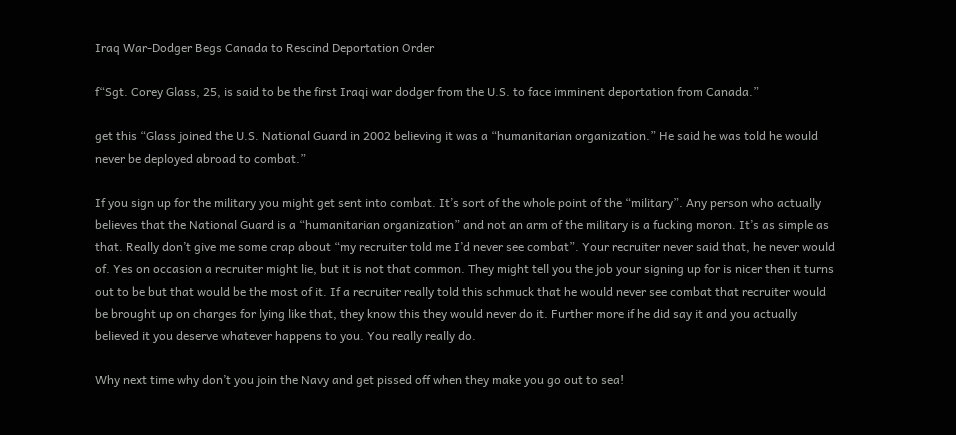Iraq War-Dodger Begs Canada to Rescind Deportation Order

f“Sgt. Corey Glass, 25, is said to be the first Iraqi war dodger from the U.S. to face imminent deportation from Canada.”

get this “Glass joined the U.S. National Guard in 2002 believing it was a “humanitarian organization.” He said he was told he would never be deployed abroad to combat.”

If you sign up for the military you might get sent into combat. It’s sort of the whole point of the “military”. Any person who actually believes that the National Guard is a “humanitarian organization” and not an arm of the military is a fucking moron. It’s as simple as that. Really don’t give me some crap about “my recruiter told me I’d never see combat”. Your recruiter never said that, he never would of. Yes on occasion a recruiter might lie, but it is not that common. They might tell you the job your signing up for is nicer then it turns out to be but that would be the most of it. If a recruiter really told this schmuck that he would never see combat that recruiter would be brought up on charges for lying like that, they know this they would never do it. Further more if he did say it and you actually believed it you deserve whatever happens to you. You really really do.

Why next time why don’t you join the Navy and get pissed off when they make you go out to sea!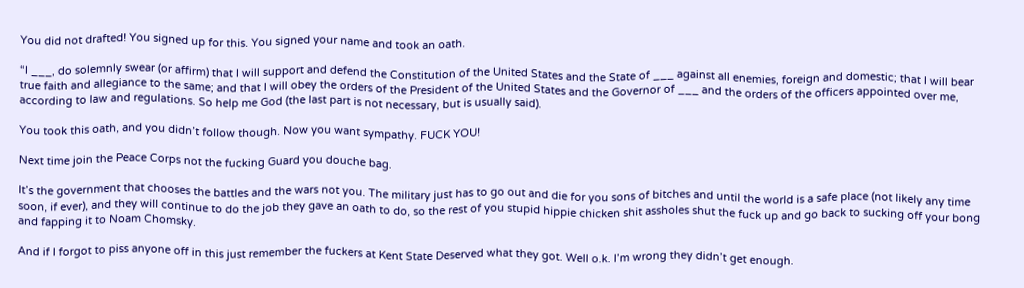You did not drafted! You signed up for this. You signed your name and took an oath.

“I ___, do solemnly swear (or affirm) that I will support and defend the Constitution of the United States and the State of ___ against all enemies, foreign and domestic; that I will bear true faith and allegiance to the same; and that I will obey the orders of the President of the United States and the Governor of ___ and the orders of the officers appointed over me, according to law and regulations. So help me God (the last part is not necessary, but is usually said).

You took this oath, and you didn’t follow though. Now you want sympathy. FUCK YOU!

Next time join the Peace Corps not the fucking Guard you douche bag.

It’s the government that chooses the battles and the wars not you. The military just has to go out and die for you sons of bitches and until the world is a safe place (not likely any time soon, if ever), and they will continue to do the job they gave an oath to do, so the rest of you stupid hippie chicken shit assholes shut the fuck up and go back to sucking off your bong and fapping it to Noam Chomsky.

And if I forgot to piss anyone off in this just remember the fuckers at Kent State Deserved what they got. Well o.k. I’m wrong they didn’t get enough.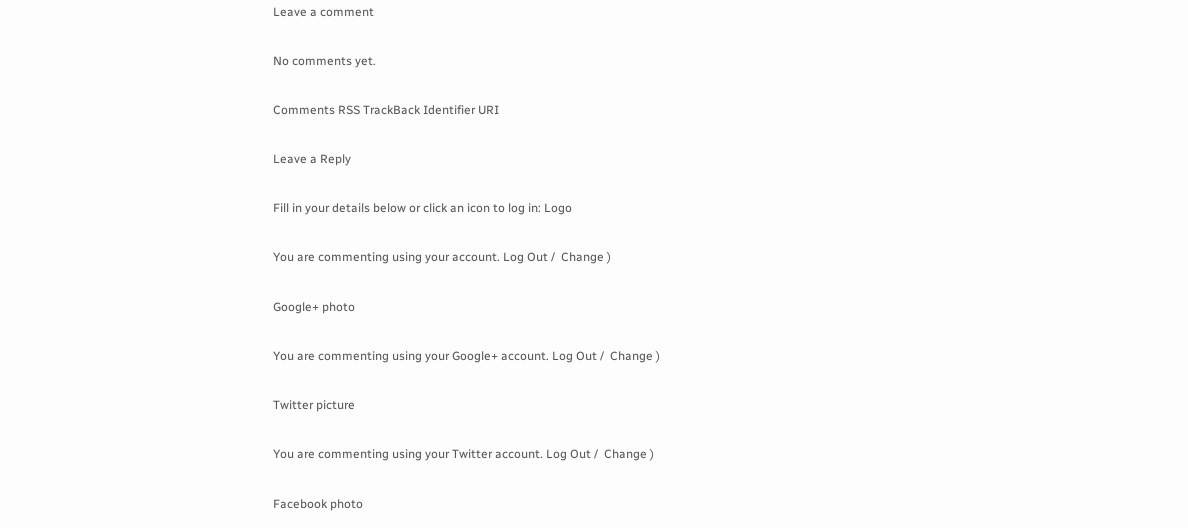Leave a comment

No comments yet.

Comments RSS TrackBack Identifier URI

Leave a Reply

Fill in your details below or click an icon to log in: Logo

You are commenting using your account. Log Out /  Change )

Google+ photo

You are commenting using your Google+ account. Log Out /  Change )

Twitter picture

You are commenting using your Twitter account. Log Out /  Change )

Facebook photo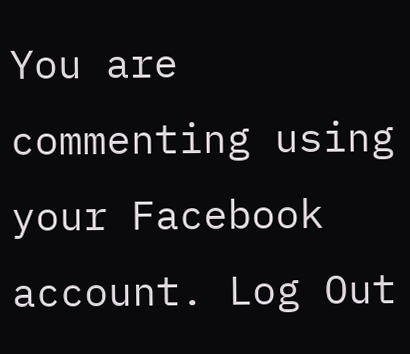You are commenting using your Facebook account. Log Out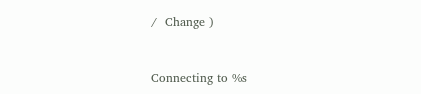/  Change )


Connecting to %s